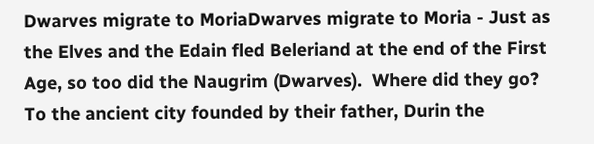Dwarves migrate to MoriaDwarves migrate to Moria - Just as the Elves and the Edain fled Beleriand at the end of the First Age, so too did the Naugrim (Dwarves).  Where did they go?  To the ancient city founded by their father, Durin the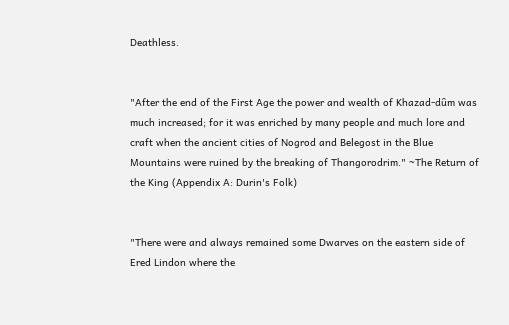Deathless.


"After the end of the First Age the power and wealth of Khazad-dȗm was much increased; for it was enriched by many people and much lore and craft when the ancient cities of Nogrod and Belegost in the Blue Mountains were ruined by the breaking of Thangorodrim." ~The Return of the King (Appendix A: Durin's Folk)


"There were and always remained some Dwarves on the eastern side of Ered Lindon where the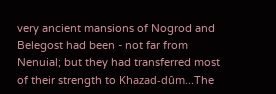very ancient mansions of Nogrod and Belegost had been - not far from Nenuial; but they had transferred most of their strength to Khazad-dȗm...The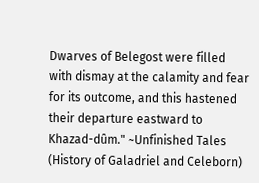Dwarves of Belegost were filled with dismay at the calamity and fear for its outcome, and this hastened their departure eastward to Khazad-dȗm." ~Unfinished Tales (History of Galadriel and Celeborn)